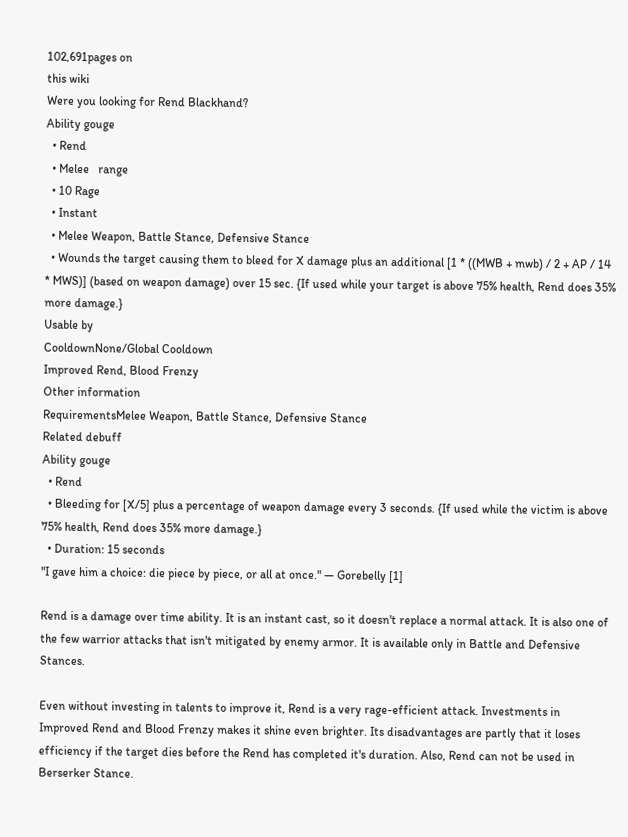102,691pages on
this wiki
Were you looking for Rend Blackhand?
Ability gouge
  • Rend
  • Melee   range
  • 10 Rage
  • Instant
  • Melee Weapon, Battle Stance, Defensive Stance
  • Wounds the target causing them to bleed for X damage plus an additional [1 * ((MWB + mwb) / 2 + AP / 14 * MWS)] (based on weapon damage) over 15 sec. {If used while your target is above 75% health, Rend does 35% more damage.}
Usable by
CooldownNone/Global Cooldown
Improved Rend, Blood Frenzy
Other information
RequirementsMelee Weapon, Battle Stance, Defensive Stance
Related debuff
Ability gouge
  • Rend
  • Bleeding for [X/5] plus a percentage of weapon damage every 3 seconds. {If used while the victim is above 75% health, Rend does 35% more damage.}
  • Duration: 15 seconds
"I gave him a choice: die piece by piece, or all at once." — Gorebelly [1]

Rend is a damage over time ability. It is an instant cast, so it doesn't replace a normal attack. It is also one of the few warrior attacks that isn't mitigated by enemy armor. It is available only in Battle and Defensive Stances.

Even without investing in talents to improve it, Rend is a very rage-efficient attack. Investments in Improved Rend and Blood Frenzy makes it shine even brighter. Its disadvantages are partly that it loses efficiency if the target dies before the Rend has completed it's duration. Also, Rend can not be used in Berserker Stance.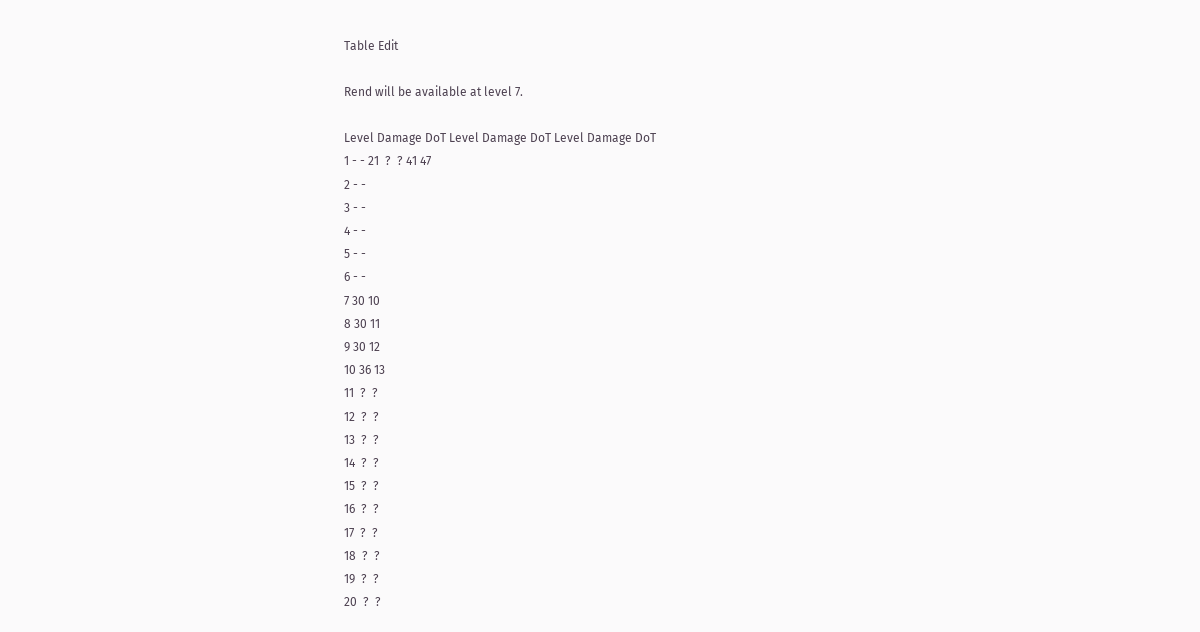Table Edit

Rend will be available at level 7.

Level Damage DoT Level Damage DoT Level Damage DoT
1 - - 21  ?  ? 41 47
2 - -
3 - -
4 - -
5 - -
6 - -
7 30 10
8 30 11
9 30 12
10 36 13
11  ?  ?
12  ?  ?
13  ?  ?
14  ?  ?
15  ?  ?
16  ?  ?
17  ?  ?
18  ?  ?
19  ?  ?
20  ?  ?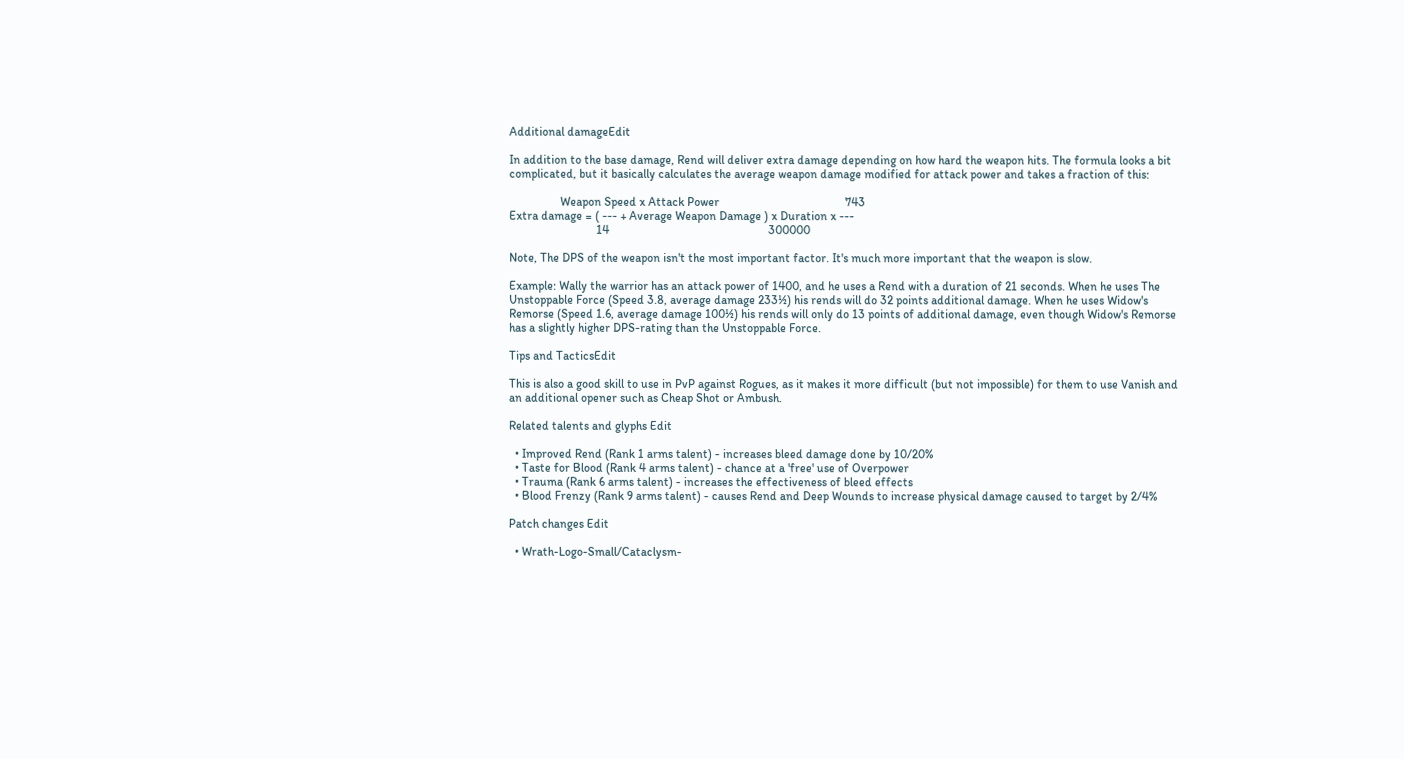Additional damageEdit

In addition to the base damage, Rend will deliver extra damage depending on how hard the weapon hits. The formula looks a bit complicated, but it basically calculates the average weapon damage modified for attack power and takes a fraction of this:

                 Weapon Speed x Attack Power                                          743
Extra damage = ( --- + Average Weapon Damage ) x Duration x ---
                             14                                                     300000

Note, The DPS of the weapon isn't the most important factor. It's much more important that the weapon is slow.

Example: Wally the warrior has an attack power of 1400, and he uses a Rend with a duration of 21 seconds. When he uses The Unstoppable Force (Speed 3.8, average damage 233½) his rends will do 32 points additional damage. When he uses Widow's Remorse (Speed 1.6, average damage 100½) his rends will only do 13 points of additional damage, even though Widow's Remorse has a slightly higher DPS-rating than the Unstoppable Force.

Tips and TacticsEdit

This is also a good skill to use in PvP against Rogues, as it makes it more difficult (but not impossible) for them to use Vanish and an additional opener such as Cheap Shot or Ambush.

Related talents and glyphs Edit

  • Improved Rend (Rank 1 arms talent) - increases bleed damage done by 10/20%
  • Taste for Blood (Rank 4 arms talent) - chance at a 'free' use of Overpower
  • Trauma (Rank 6 arms talent) - increases the effectiveness of bleed effects
  • Blood Frenzy (Rank 9 arms talent) - causes Rend and Deep Wounds to increase physical damage caused to target by 2/4%

Patch changes Edit

  • Wrath-Logo-Small/Cataclysm-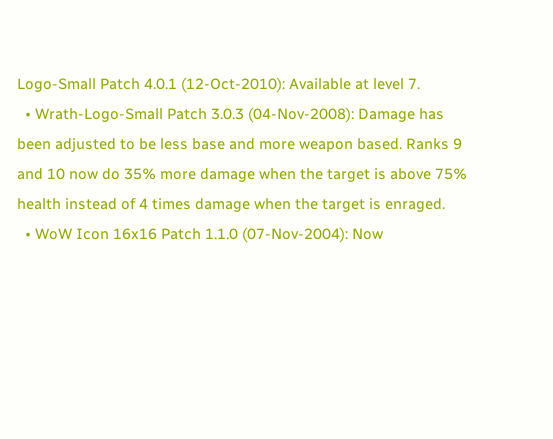Logo-Small Patch 4.0.1 (12-Oct-2010): Available at level 7.
  • Wrath-Logo-Small Patch 3.0.3 (04-Nov-2008): Damage has been adjusted to be less base and more weapon based. Ranks 9 and 10 now do 35% more damage when the target is above 75% health instead of 4 times damage when the target is enraged.
  • WoW Icon 16x16 Patch 1.1.0 (07-Nov-2004): Now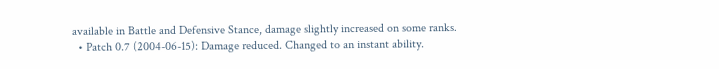available in Battle and Defensive Stance, damage slightly increased on some ranks.
  • Patch 0.7 (2004-06-15): Damage reduced. Changed to an instant ability.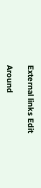External links Edit

Around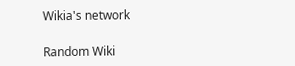Wikia's network

Random Wiki